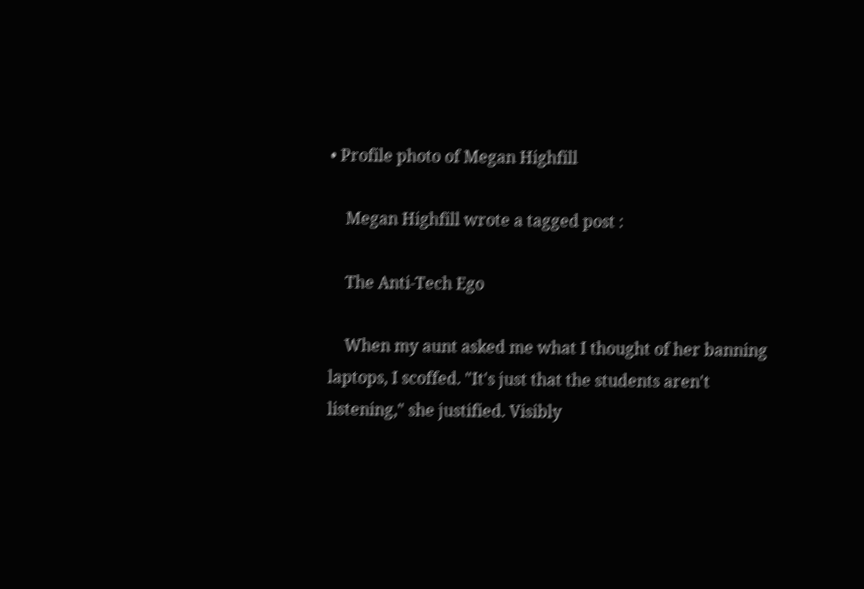• Profile photo of Megan Highfill

    Megan Highfill wrote a tagged post :

    The Anti-Tech Ego

    When my aunt asked me what I thought of her banning laptops, I scoffed. "It's just that the students aren't listening," she justified. Visibly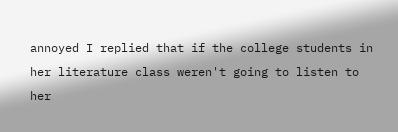annoyed I replied that if the college students in her literature class weren't going to listen to her